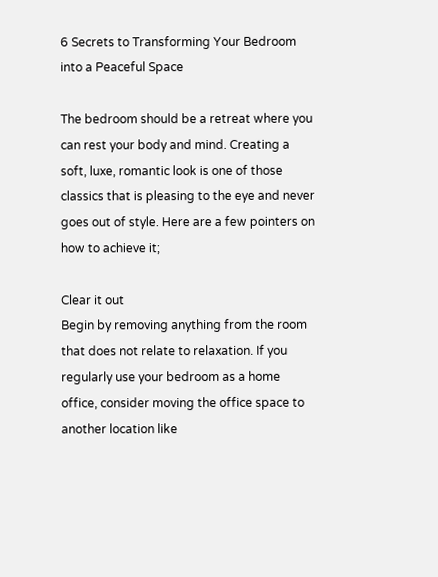6 Secrets to Transforming Your Bedroom into a Peaceful Space

The bedroom should be a retreat where you can rest your body and mind. Creating a soft, luxe, romantic look is one of those classics that is pleasing to the eye and never goes out of style. Here are a few pointers on how to achieve it;

Clear it out
Begin by removing anything from the room that does not relate to relaxation. If you regularly use your bedroom as a home office, consider moving the office space to another location like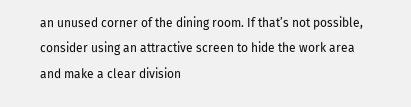an unused corner of the dining room. If that’s not possible, consider using an attractive screen to hide the work area and make a clear division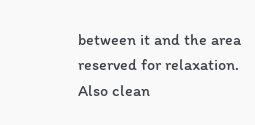between it and the area reserved for relaxation. Also clean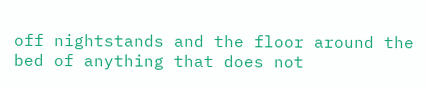off nightstands and the floor around the bed of anything that does not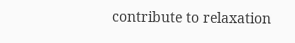contribute to relaxation